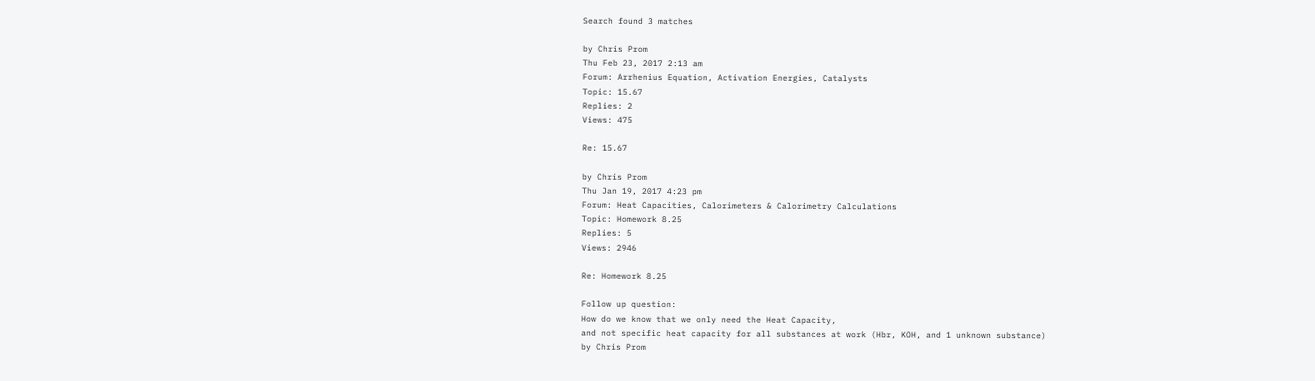Search found 3 matches

by Chris Prom
Thu Feb 23, 2017 2:13 am
Forum: Arrhenius Equation, Activation Energies, Catalysts
Topic: 15.67
Replies: 2
Views: 475

Re: 15.67

by Chris Prom
Thu Jan 19, 2017 4:23 pm
Forum: Heat Capacities, Calorimeters & Calorimetry Calculations
Topic: Homework 8.25
Replies: 5
Views: 2946

Re: Homework 8.25

Follow up question:
How do we know that we only need the Heat Capacity,
and not specific heat capacity for all substances at work (Hbr, KOH, and 1 unknown substance)
by Chris Prom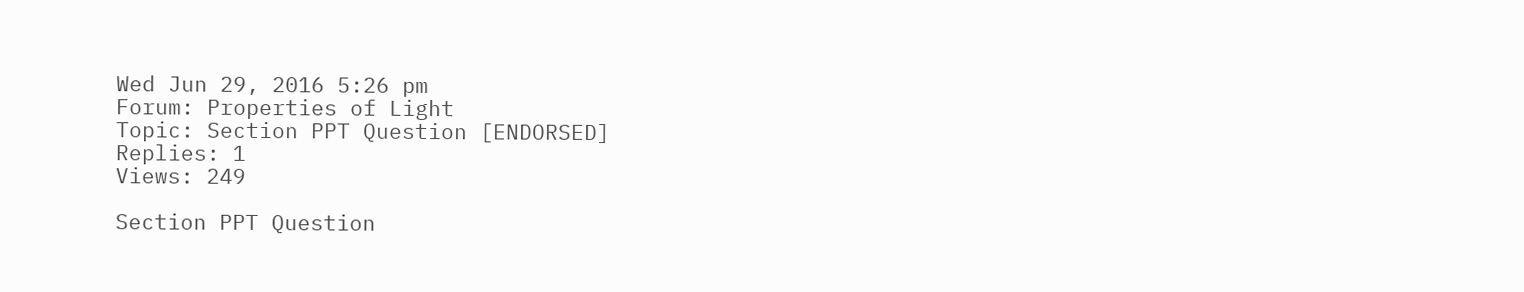Wed Jun 29, 2016 5:26 pm
Forum: Properties of Light
Topic: Section PPT Question [ENDORSED]
Replies: 1
Views: 249

Section PPT Question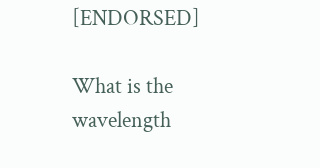[ENDORSED]

What is the wavelength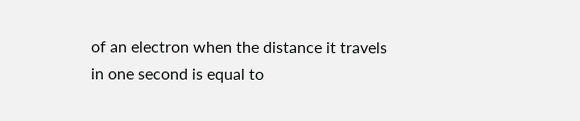of an electron when the distance it travels in one second is equal to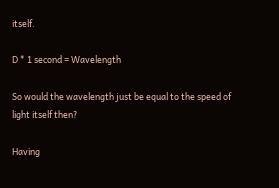itself.

D * 1 second = Wavelength

So would the wavelength just be equal to the speed of light itself then?

Having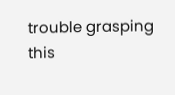trouble grasping this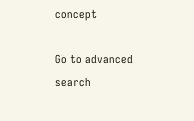concept

Go to advanced search